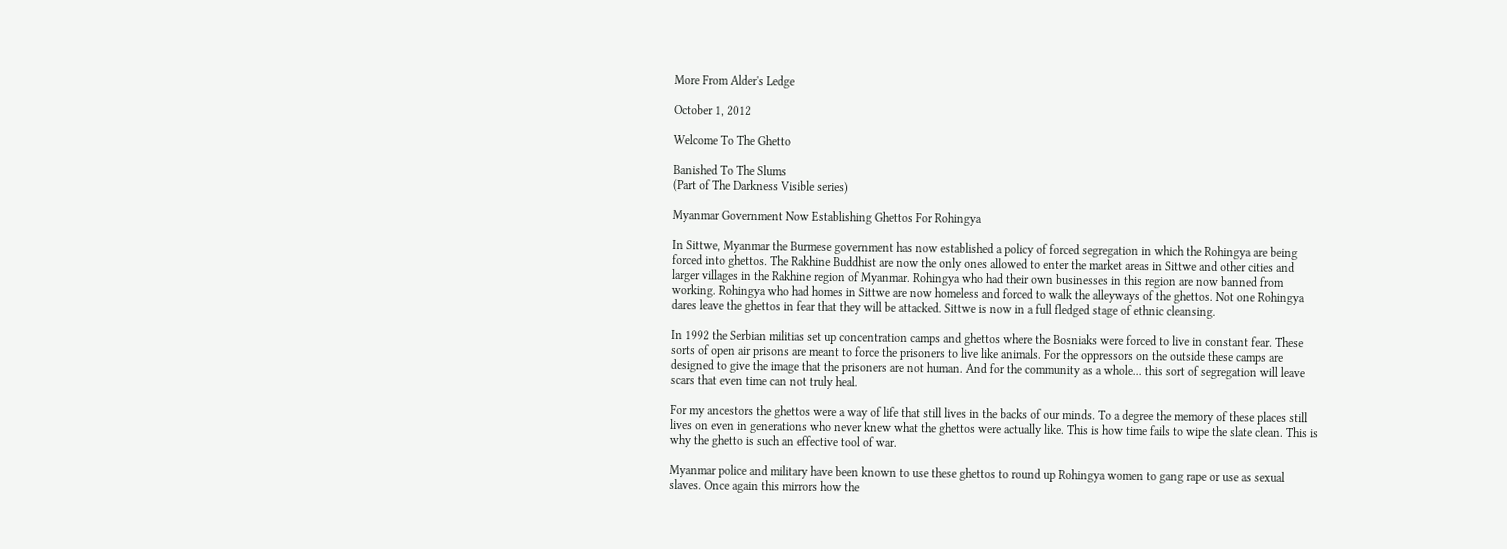More From Alder's Ledge

October 1, 2012

Welcome To The Ghetto

Banished To The Slums
(Part of The Darkness Visible series)

Myanmar Government Now Establishing Ghettos For Rohingya

In Sittwe, Myanmar the Burmese government has now established a policy of forced segregation in which the Rohingya are being forced into ghettos. The Rakhine Buddhist are now the only ones allowed to enter the market areas in Sittwe and other cities and larger villages in the Rakhine region of Myanmar. Rohingya who had their own businesses in this region are now banned from working. Rohingya who had homes in Sittwe are now homeless and forced to walk the alleyways of the ghettos. Not one Rohingya dares leave the ghettos in fear that they will be attacked. Sittwe is now in a full fledged stage of ethnic cleansing.

In 1992 the Serbian militias set up concentration camps and ghettos where the Bosniaks were forced to live in constant fear. These sorts of open air prisons are meant to force the prisoners to live like animals. For the oppressors on the outside these camps are designed to give the image that the prisoners are not human. And for the community as a whole... this sort of segregation will leave scars that even time can not truly heal.

For my ancestors the ghettos were a way of life that still lives in the backs of our minds. To a degree the memory of these places still lives on even in generations who never knew what the ghettos were actually like. This is how time fails to wipe the slate clean. This is why the ghetto is such an effective tool of war.

Myanmar police and military have been known to use these ghettos to round up Rohingya women to gang rape or use as sexual slaves. Once again this mirrors how the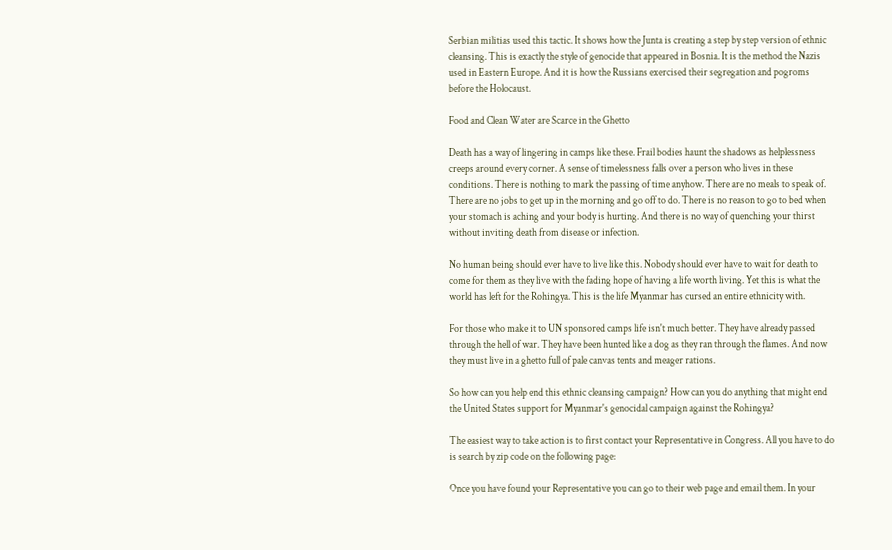Serbian militias used this tactic. It shows how the Junta is creating a step by step version of ethnic cleansing. This is exactly the style of genocide that appeared in Bosnia. It is the method the Nazis used in Eastern Europe. And it is how the Russians exercised their segregation and pogroms before the Holocaust.

Food and Clean Water are Scarce in the Ghetto

Death has a way of lingering in camps like these. Frail bodies haunt the shadows as helplessness creeps around every corner. A sense of timelessness falls over a person who lives in these conditions. There is nothing to mark the passing of time anyhow. There are no meals to speak of. There are no jobs to get up in the morning and go off to do. There is no reason to go to bed when your stomach is aching and your body is hurting. And there is no way of quenching your thirst without inviting death from disease or infection.

No human being should ever have to live like this. Nobody should ever have to wait for death to come for them as they live with the fading hope of having a life worth living. Yet this is what the world has left for the Rohingya. This is the life Myanmar has cursed an entire ethnicity with.

For those who make it to UN sponsored camps life isn't much better. They have already passed through the hell of war. They have been hunted like a dog as they ran through the flames. And now they must live in a ghetto full of pale canvas tents and meager rations.

So how can you help end this ethnic cleansing campaign? How can you do anything that might end the United States support for Myanmar's genocidal campaign against the Rohingya?

The easiest way to take action is to first contact your Representative in Congress. All you have to do is search by zip code on the following page:

Once you have found your Representative you can go to their web page and email them. In your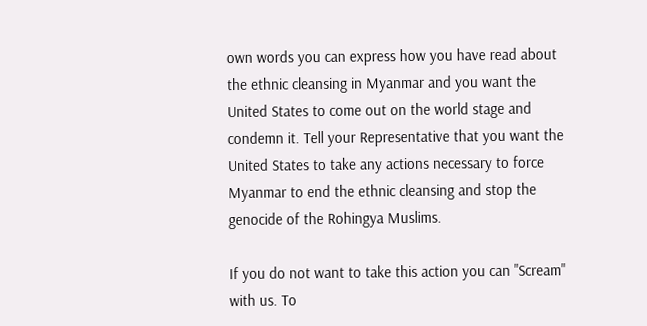own words you can express how you have read about the ethnic cleansing in Myanmar and you want the United States to come out on the world stage and condemn it. Tell your Representative that you want the United States to take any actions necessary to force Myanmar to end the ethnic cleansing and stop the genocide of the Rohingya Muslims.

If you do not want to take this action you can "Scream" with us. To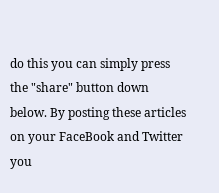do this you can simply press the "share" button down below. By posting these articles on your FaceBook and Twitter you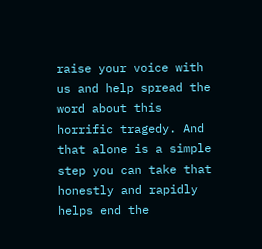raise your voice with us and help spread the word about this horrific tragedy. And that alone is a simple step you can take that honestly and rapidly helps end the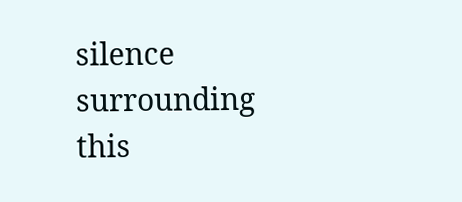silence surrounding this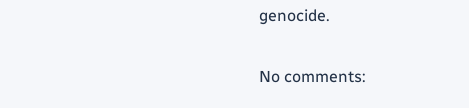genocide.

No comments: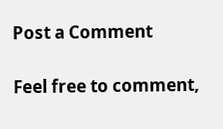Post a Comment

Feel free to comment,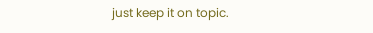just keep it on topic.